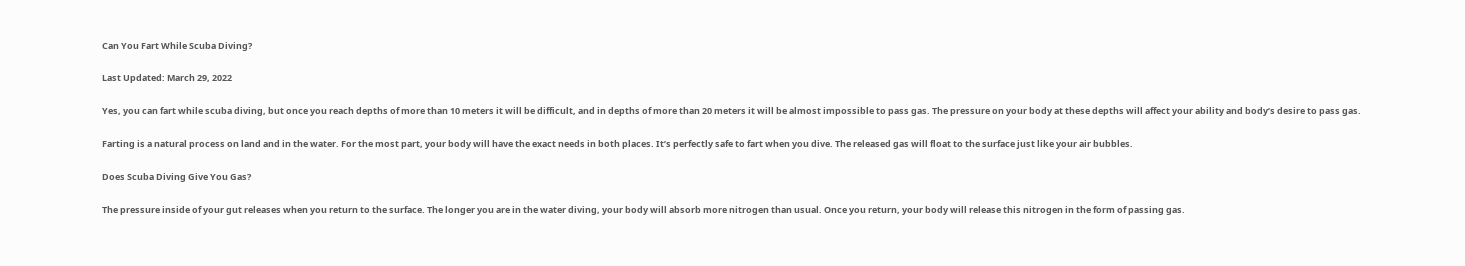Can You Fart While Scuba Diving?

Last Updated: March 29, 2022

Yes, you can fart while scuba diving, but once you reach depths of more than 10 meters it will be difficult, and in depths of more than 20 meters it will be almost impossible to pass gas. The pressure on your body at these depths will affect your ability and body’s desire to pass gas.

Farting is a natural process on land and in the water. For the most part, your body will have the exact needs in both places. It’s perfectly safe to fart when you dive. The released gas will float to the surface just like your air bubbles.

Does Scuba Diving Give You Gas?

The pressure inside of your gut releases when you return to the surface. The longer you are in the water diving, your body will absorb more nitrogen than usual. Once you return, your body will release this nitrogen in the form of passing gas.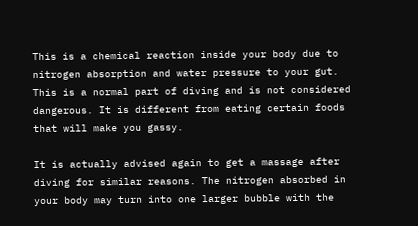This is a chemical reaction inside your body due to nitrogen absorption and water pressure to your gut. This is a normal part of diving and is not considered dangerous. It is different from eating certain foods that will make you gassy.

It is actually advised again to get a massage after diving for similar reasons. The nitrogen absorbed in your body may turn into one larger bubble with the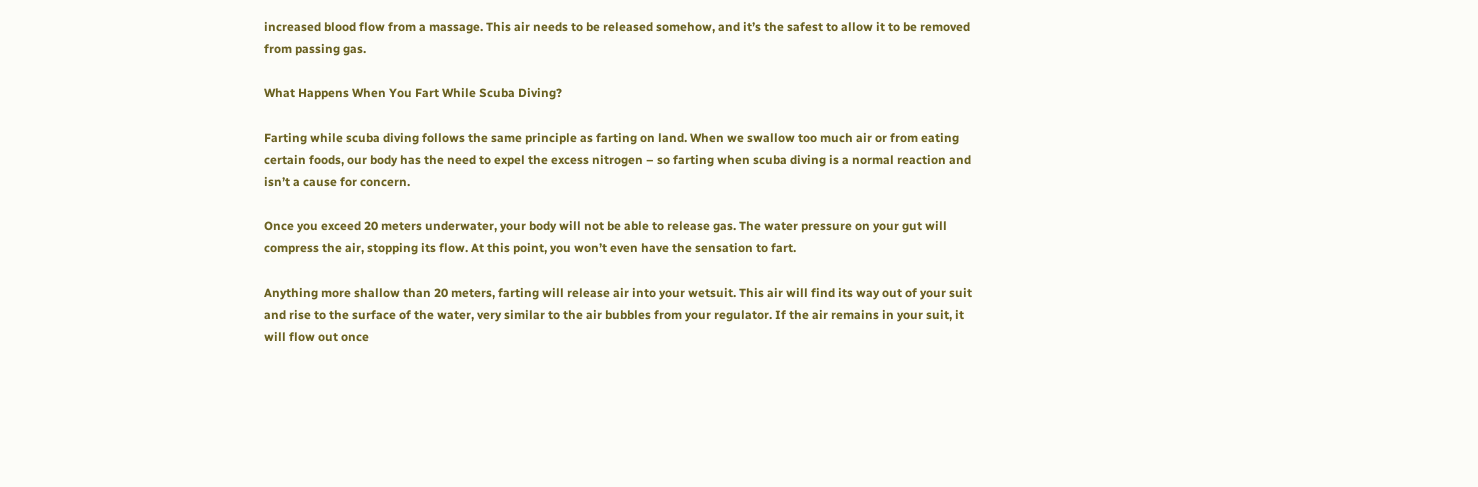increased blood flow from a massage. This air needs to be released somehow, and it’s the safest to allow it to be removed from passing gas.

What Happens When You Fart While Scuba Diving?

Farting while scuba diving follows the same principle as farting on land. When we swallow too much air or from eating certain foods, our body has the need to expel the excess nitrogen – so farting when scuba diving is a normal reaction and isn’t a cause for concern.

Once you exceed 20 meters underwater, your body will not be able to release gas. The water pressure on your gut will compress the air, stopping its flow. At this point, you won’t even have the sensation to fart.

Anything more shallow than 20 meters, farting will release air into your wetsuit. This air will find its way out of your suit and rise to the surface of the water, very similar to the air bubbles from your regulator. If the air remains in your suit, it will flow out once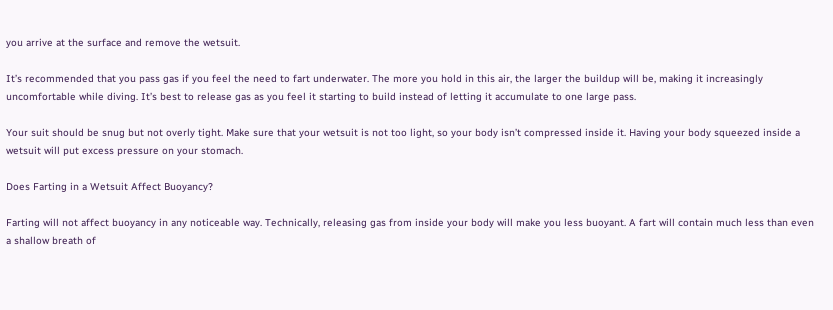you arrive at the surface and remove the wetsuit.

It’s recommended that you pass gas if you feel the need to fart underwater. The more you hold in this air, the larger the buildup will be, making it increasingly uncomfortable while diving. It’s best to release gas as you feel it starting to build instead of letting it accumulate to one large pass.

Your suit should be snug but not overly tight. Make sure that your wetsuit is not too light, so your body isn’t compressed inside it. Having your body squeezed inside a wetsuit will put excess pressure on your stomach.

Does Farting in a Wetsuit Affect Buoyancy?

Farting will not affect buoyancy in any noticeable way. Technically, releasing gas from inside your body will make you less buoyant. A fart will contain much less than even a shallow breath of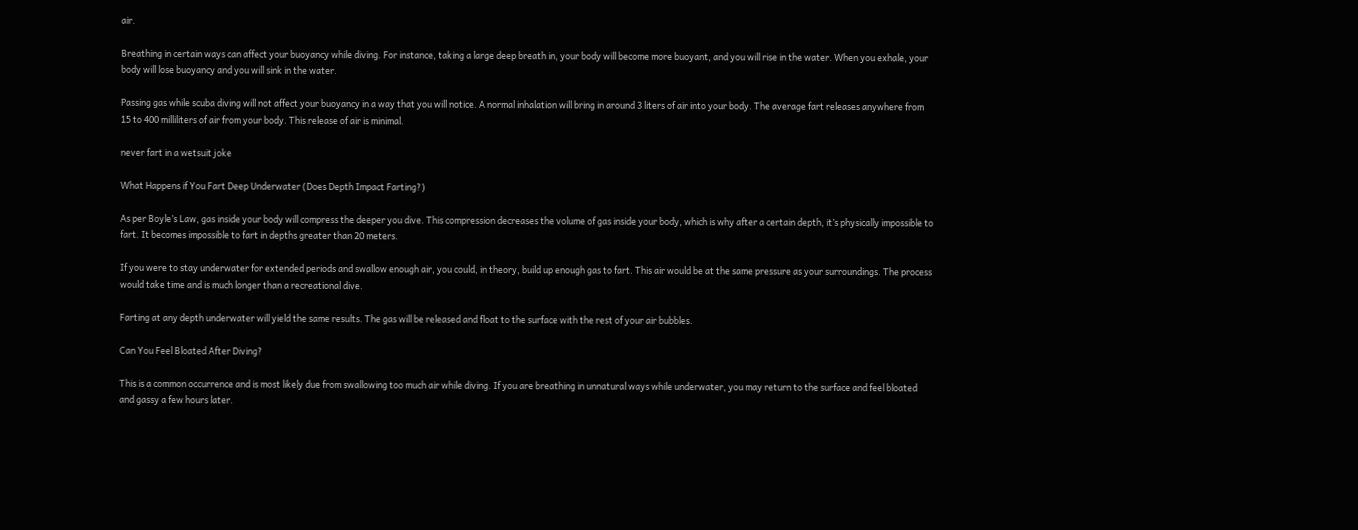air.

Breathing in certain ways can affect your buoyancy while diving. For instance, taking a large deep breath in, your body will become more buoyant, and you will rise in the water. When you exhale, your body will lose buoyancy and you will sink in the water.

Passing gas while scuba diving will not affect your buoyancy in a way that you will notice. A normal inhalation will bring in around 3 liters of air into your body. The average fart releases anywhere from 15 to 400 milliliters of air from your body. This release of air is minimal.

never fart in a wetsuit joke

What Happens if You Fart Deep Underwater (Does Depth Impact Farting?)

As per Boyle’s Law, gas inside your body will compress the deeper you dive. This compression decreases the volume of gas inside your body, which is why after a certain depth, it’s physically impossible to fart. It becomes impossible to fart in depths greater than 20 meters.

If you were to stay underwater for extended periods and swallow enough air, you could, in theory, build up enough gas to fart. This air would be at the same pressure as your surroundings. The process would take time and is much longer than a recreational dive.

Farting at any depth underwater will yield the same results. The gas will be released and float to the surface with the rest of your air bubbles.

Can You Feel Bloated After Diving?

This is a common occurrence and is most likely due from swallowing too much air while diving. If you are breathing in unnatural ways while underwater, you may return to the surface and feel bloated and gassy a few hours later.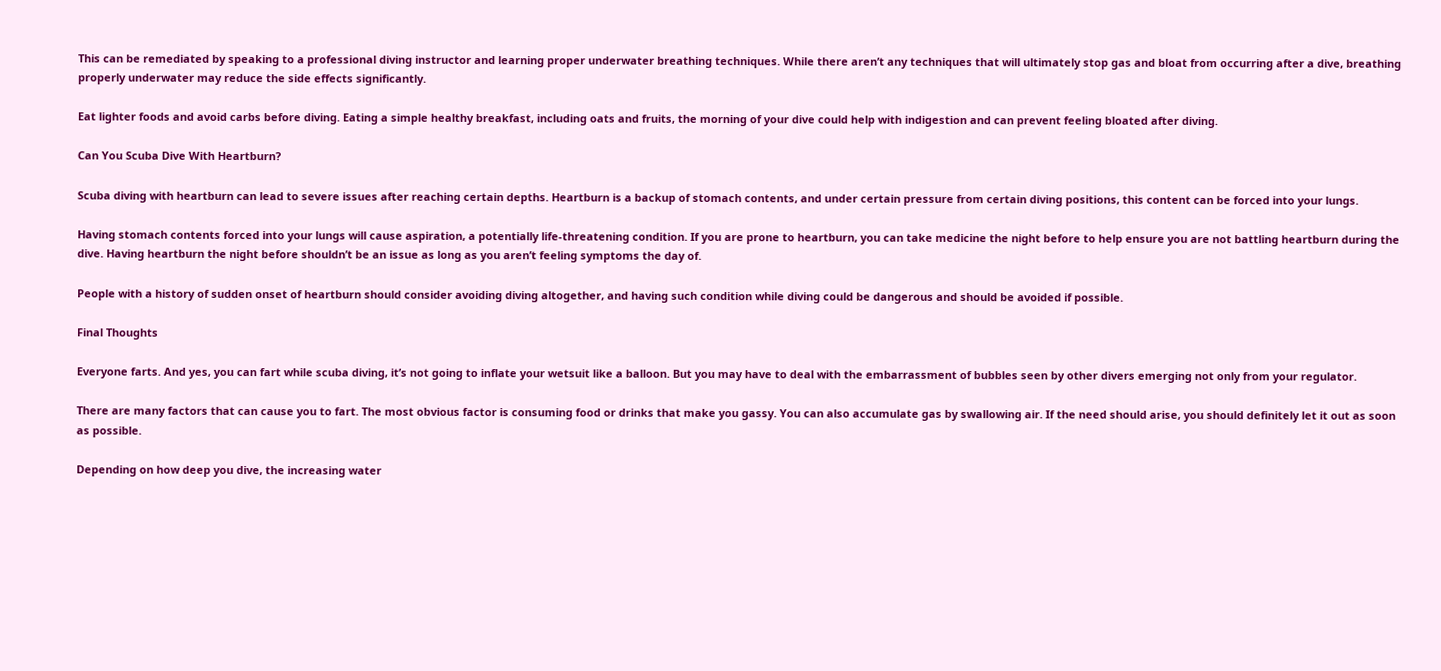This can be remediated by speaking to a professional diving instructor and learning proper underwater breathing techniques. While there aren’t any techniques that will ultimately stop gas and bloat from occurring after a dive, breathing properly underwater may reduce the side effects significantly.

Eat lighter foods and avoid carbs before diving. Eating a simple healthy breakfast, including oats and fruits, the morning of your dive could help with indigestion and can prevent feeling bloated after diving.

Can You Scuba Dive With Heartburn?

Scuba diving with heartburn can lead to severe issues after reaching certain depths. Heartburn is a backup of stomach contents, and under certain pressure from certain diving positions, this content can be forced into your lungs.

Having stomach contents forced into your lungs will cause aspiration, a potentially life-threatening condition. If you are prone to heartburn, you can take medicine the night before to help ensure you are not battling heartburn during the dive. Having heartburn the night before shouldn’t be an issue as long as you aren’t feeling symptoms the day of.

People with a history of sudden onset of heartburn should consider avoiding diving altogether, and having such condition while diving could be dangerous and should be avoided if possible.

Final Thoughts

Everyone farts. And yes, you can fart while scuba diving, it’s not going to inflate your wetsuit like a balloon. But you may have to deal with the embarrassment of bubbles seen by other divers emerging not only from your regulator.

There are many factors that can cause you to fart. The most obvious factor is consuming food or drinks that make you gassy. You can also accumulate gas by swallowing air. If the need should arise, you should definitely let it out as soon as possible.

Depending on how deep you dive, the increasing water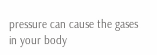pressure can cause the gases in your body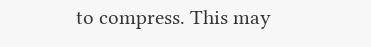to compress. This may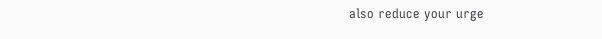also reduce your urge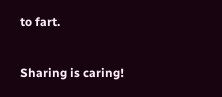to fart.

Sharing is caring!